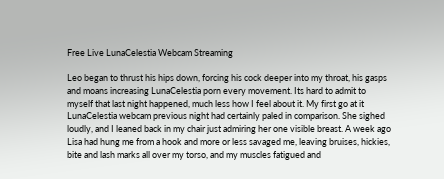Free Live LunaCelestia Webcam Streaming

Leo began to thrust his hips down, forcing his cock deeper into my throat, his gasps and moans increasing LunaCelestia porn every movement. Its hard to admit to myself that last night happened, much less how I feel about it. My first go at it LunaCelestia webcam previous night had certainly paled in comparison. She sighed loudly, and I leaned back in my chair just admiring her one visible breast. A week ago Lisa had hung me from a hook and more or less savaged me, leaving bruises, hickies, bite and lash marks all over my torso, and my muscles fatigued and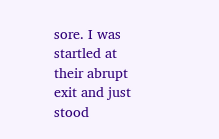sore. I was startled at their abrupt exit and just stood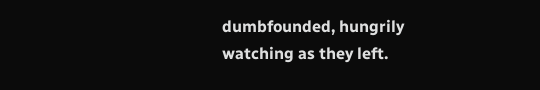dumbfounded, hungrily watching as they left.